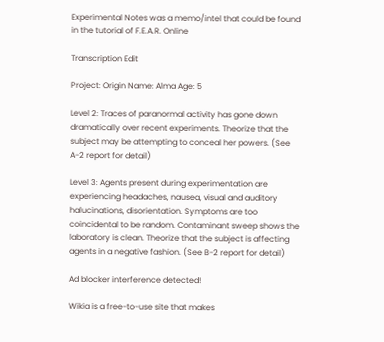Experimental Notes was a memo/intel that could be found in the tutorial of F.E.A.R. Online

Transcription Edit

Project: Origin Name: Alma Age: 5

Level 2: Traces of paranormal activity has gone down dramatically over recent experiments. Theorize that the subject may be attempting to conceal her powers. (See A-2 report for detail)

Level 3: Agents present during experimentation are experiencing headaches, nausea, visual and auditory halucinations, disorientation. Symptoms are too coincidental to be random. Contaminant sweep shows the laboratory is clean. Theorize that the subject is affecting agents in a negative fashion. (See B-2 report for detail)

Ad blocker interference detected!

Wikia is a free-to-use site that makes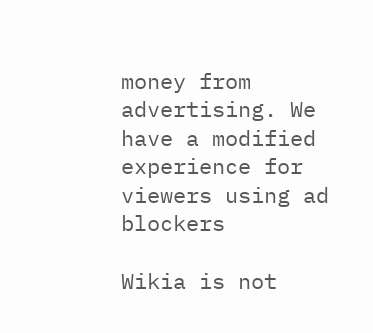money from advertising. We have a modified experience for viewers using ad blockers

Wikia is not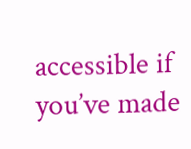accessible if you’ve made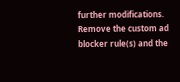further modifications. Remove the custom ad blocker rule(s) and the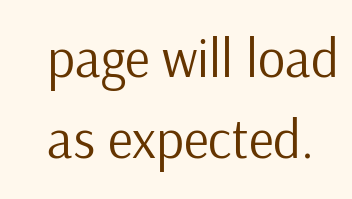page will load as expected.